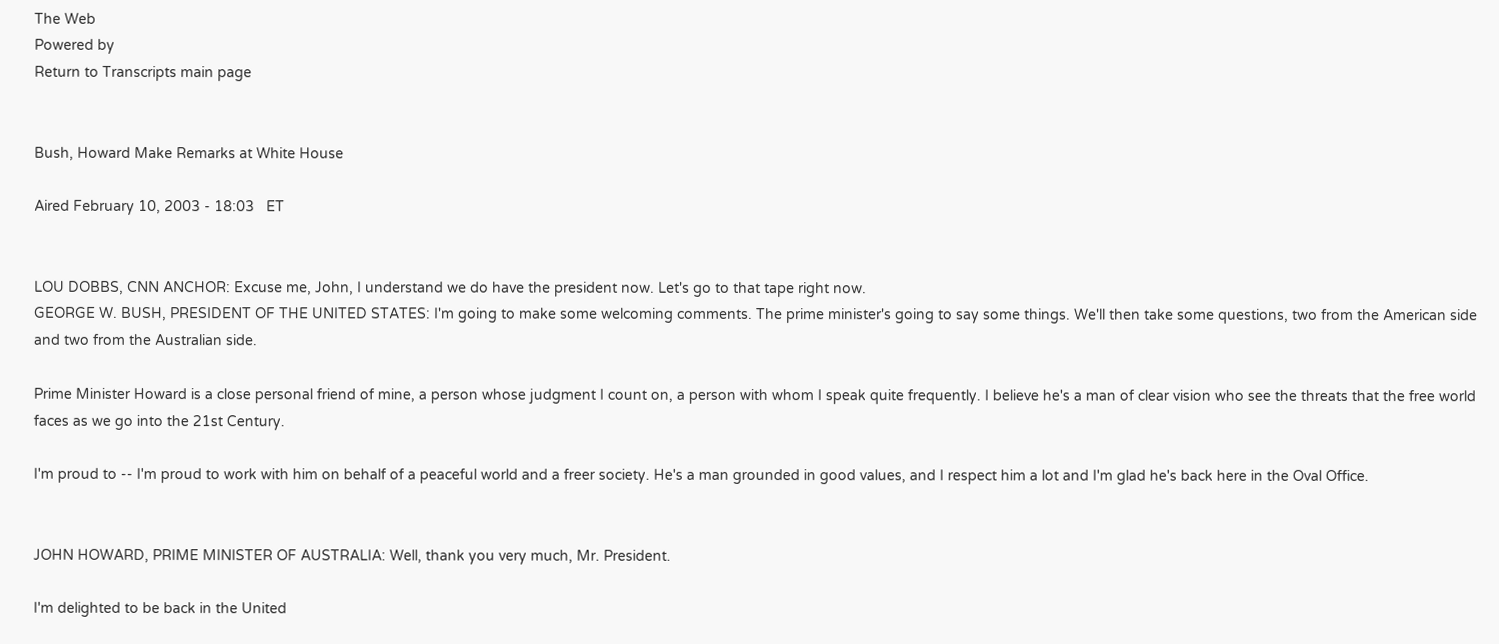The Web
Powered by
Return to Transcripts main page


Bush, Howard Make Remarks at White House

Aired February 10, 2003 - 18:03   ET


LOU DOBBS, CNN ANCHOR: Excuse me, John, I understand we do have the president now. Let's go to that tape right now.
GEORGE W. BUSH, PRESIDENT OF THE UNITED STATES: I'm going to make some welcoming comments. The prime minister's going to say some things. We'll then take some questions, two from the American side and two from the Australian side.

Prime Minister Howard is a close personal friend of mine, a person whose judgment I count on, a person with whom I speak quite frequently. I believe he's a man of clear vision who see the threats that the free world faces as we go into the 21st Century.

I'm proud to -- I'm proud to work with him on behalf of a peaceful world and a freer society. He's a man grounded in good values, and I respect him a lot and I'm glad he's back here in the Oval Office.


JOHN HOWARD, PRIME MINISTER OF AUSTRALIA: Well, thank you very much, Mr. President.

I'm delighted to be back in the United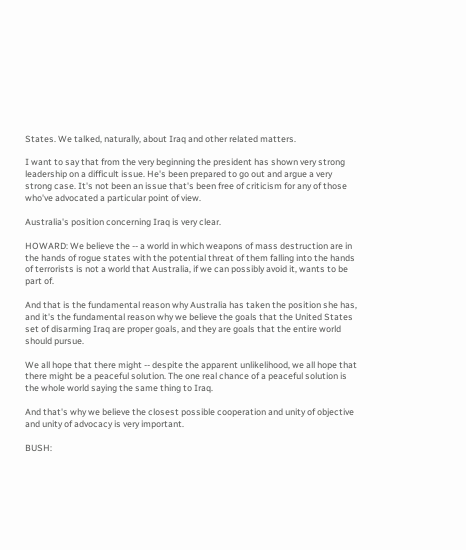States. We talked, naturally, about Iraq and other related matters.

I want to say that from the very beginning the president has shown very strong leadership on a difficult issue. He's been prepared to go out and argue a very strong case. It's not been an issue that's been free of criticism for any of those who've advocated a particular point of view.

Australia's position concerning Iraq is very clear.

HOWARD: We believe the -- a world in which weapons of mass destruction are in the hands of rogue states with the potential threat of them falling into the hands of terrorists is not a world that Australia, if we can possibly avoid it, wants to be part of.

And that is the fundamental reason why Australia has taken the position she has, and it's the fundamental reason why we believe the goals that the United States set of disarming Iraq are proper goals, and they are goals that the entire world should pursue.

We all hope that there might -- despite the apparent unlikelihood, we all hope that there might be a peaceful solution. The one real chance of a peaceful solution is the whole world saying the same thing to Iraq.

And that's why we believe the closest possible cooperation and unity of objective and unity of advocacy is very important.

BUSH: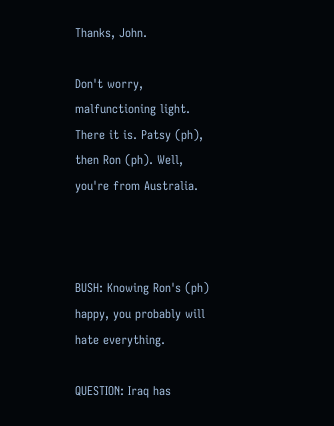Thanks, John.

Don't worry, malfunctioning light. There it is. Patsy (ph), then Ron (ph). Well, you're from Australia.



BUSH: Knowing Ron's (ph) happy, you probably will hate everything.

QUESTION: Iraq has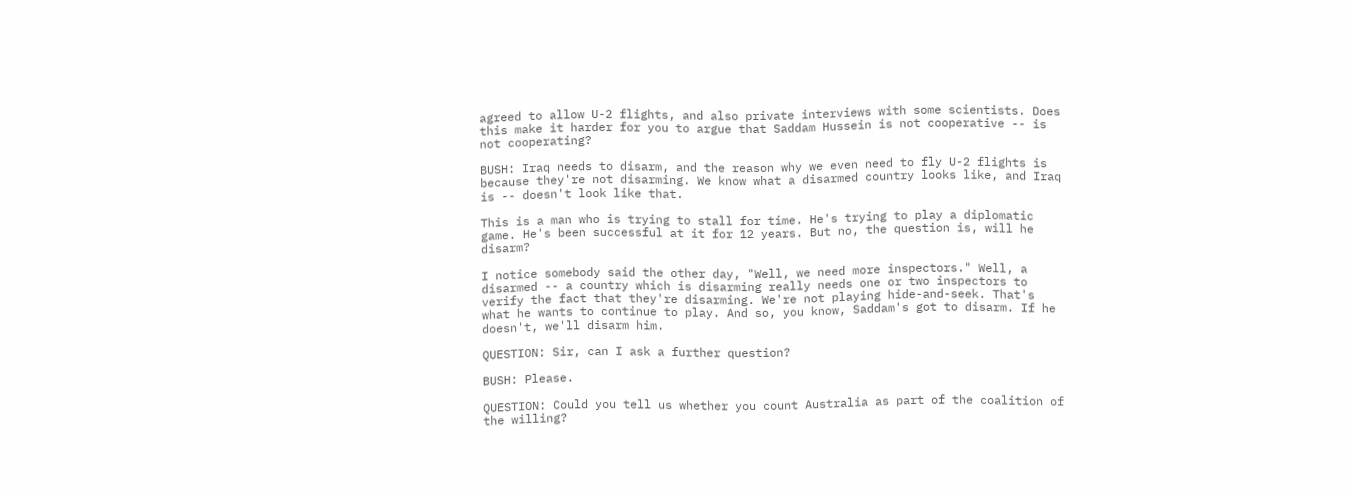agreed to allow U-2 flights, and also private interviews with some scientists. Does this make it harder for you to argue that Saddam Hussein is not cooperative -- is not cooperating?

BUSH: Iraq needs to disarm, and the reason why we even need to fly U-2 flights is because they're not disarming. We know what a disarmed country looks like, and Iraq is -- doesn't look like that.

This is a man who is trying to stall for time. He's trying to play a diplomatic game. He's been successful at it for 12 years. But no, the question is, will he disarm?

I notice somebody said the other day, "Well, we need more inspectors." Well, a disarmed -- a country which is disarming really needs one or two inspectors to verify the fact that they're disarming. We're not playing hide-and-seek. That's what he wants to continue to play. And so, you know, Saddam's got to disarm. If he doesn't, we'll disarm him.

QUESTION: Sir, can I ask a further question?

BUSH: Please.

QUESTION: Could you tell us whether you count Australia as part of the coalition of the willing?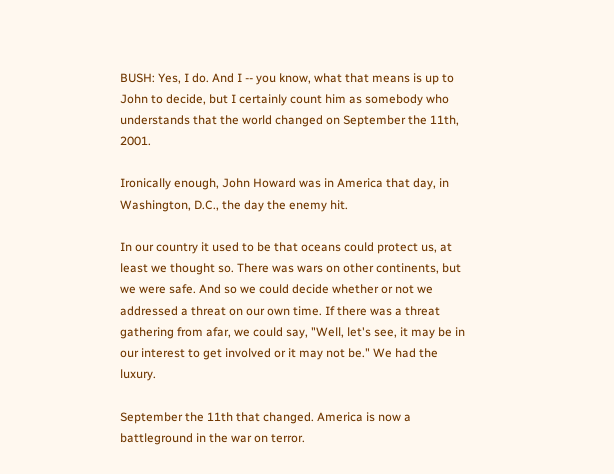BUSH: Yes, I do. And I -- you know, what that means is up to John to decide, but I certainly count him as somebody who understands that the world changed on September the 11th, 2001.

Ironically enough, John Howard was in America that day, in Washington, D.C., the day the enemy hit.

In our country it used to be that oceans could protect us, at least we thought so. There was wars on other continents, but we were safe. And so we could decide whether or not we addressed a threat on our own time. If there was a threat gathering from afar, we could say, "Well, let's see, it may be in our interest to get involved or it may not be." We had the luxury.

September the 11th that changed. America is now a battleground in the war on terror.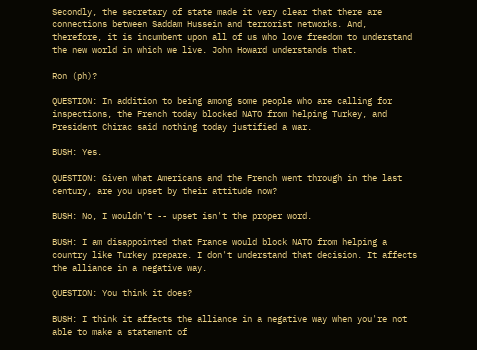Secondly, the secretary of state made it very clear that there are connections between Saddam Hussein and terrorist networks. And, therefore, it is incumbent upon all of us who love freedom to understand the new world in which we live. John Howard understands that.

Ron (ph)?

QUESTION: In addition to being among some people who are calling for inspections, the French today blocked NATO from helping Turkey, and President Chirac said nothing today justified a war.

BUSH: Yes.

QUESTION: Given what Americans and the French went through in the last century, are you upset by their attitude now?

BUSH: No, I wouldn't -- upset isn't the proper word.

BUSH: I am disappointed that France would block NATO from helping a country like Turkey prepare. I don't understand that decision. It affects the alliance in a negative way.

QUESTION: You think it does?

BUSH: I think it affects the alliance in a negative way when you're not able to make a statement of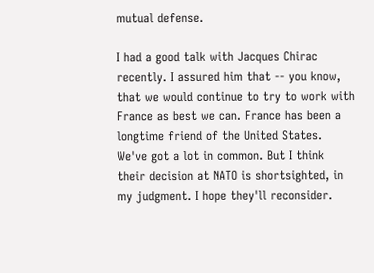mutual defense.

I had a good talk with Jacques Chirac recently. I assured him that -- you know, that we would continue to try to work with France as best we can. France has been a longtime friend of the United States. We've got a lot in common. But I think their decision at NATO is shortsighted, in my judgment. I hope they'll reconsider.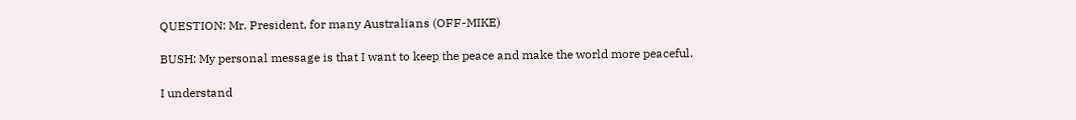QUESTION: Mr. President, for many Australians (OFF-MIKE)

BUSH: My personal message is that I want to keep the peace and make the world more peaceful.

I understand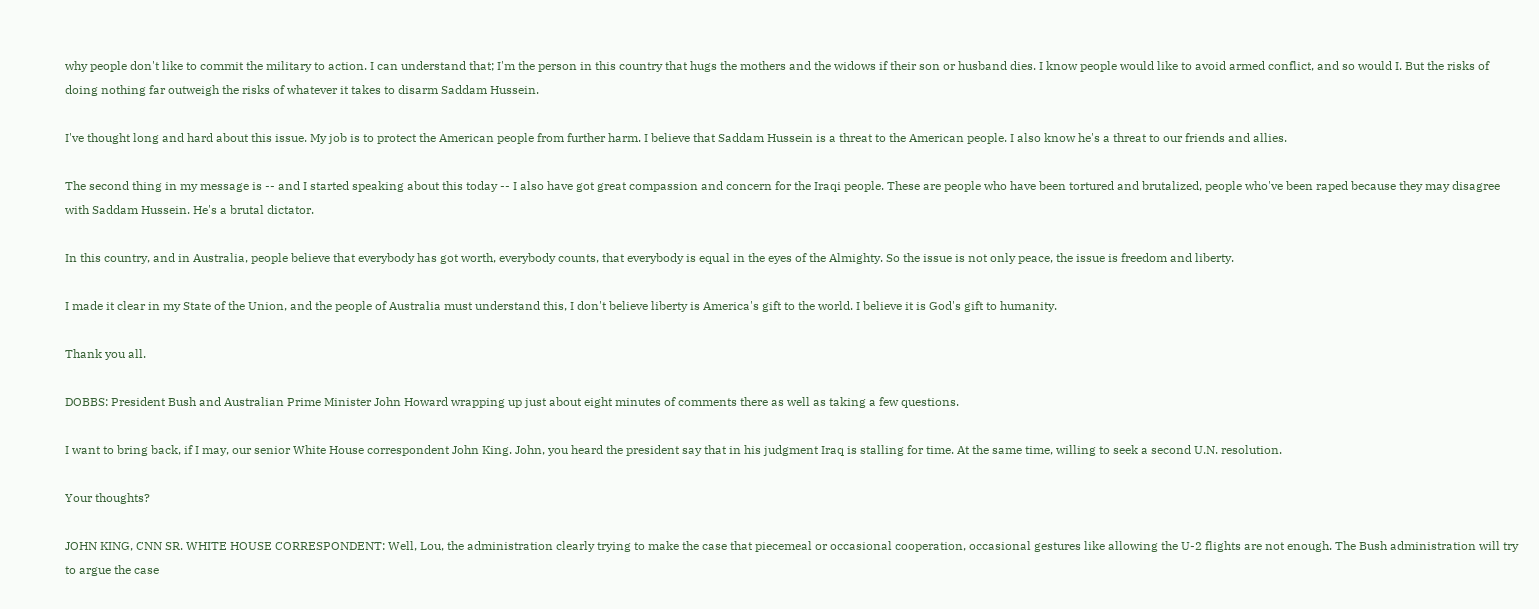why people don't like to commit the military to action. I can understand that; I'm the person in this country that hugs the mothers and the widows if their son or husband dies. I know people would like to avoid armed conflict, and so would I. But the risks of doing nothing far outweigh the risks of whatever it takes to disarm Saddam Hussein.

I've thought long and hard about this issue. My job is to protect the American people from further harm. I believe that Saddam Hussein is a threat to the American people. I also know he's a threat to our friends and allies.

The second thing in my message is -- and I started speaking about this today -- I also have got great compassion and concern for the Iraqi people. These are people who have been tortured and brutalized, people who've been raped because they may disagree with Saddam Hussein. He's a brutal dictator.

In this country, and in Australia, people believe that everybody has got worth, everybody counts, that everybody is equal in the eyes of the Almighty. So the issue is not only peace, the issue is freedom and liberty.

I made it clear in my State of the Union, and the people of Australia must understand this, I don't believe liberty is America's gift to the world. I believe it is God's gift to humanity.

Thank you all.

DOBBS: President Bush and Australian Prime Minister John Howard wrapping up just about eight minutes of comments there as well as taking a few questions.

I want to bring back, if I may, our senior White House correspondent John King. John, you heard the president say that in his judgment Iraq is stalling for time. At the same time, willing to seek a second U.N. resolution.

Your thoughts?

JOHN KING, CNN SR. WHITE HOUSE CORRESPONDENT: Well, Lou, the administration clearly trying to make the case that piecemeal or occasional cooperation, occasional gestures like allowing the U-2 flights are not enough. The Bush administration will try to argue the case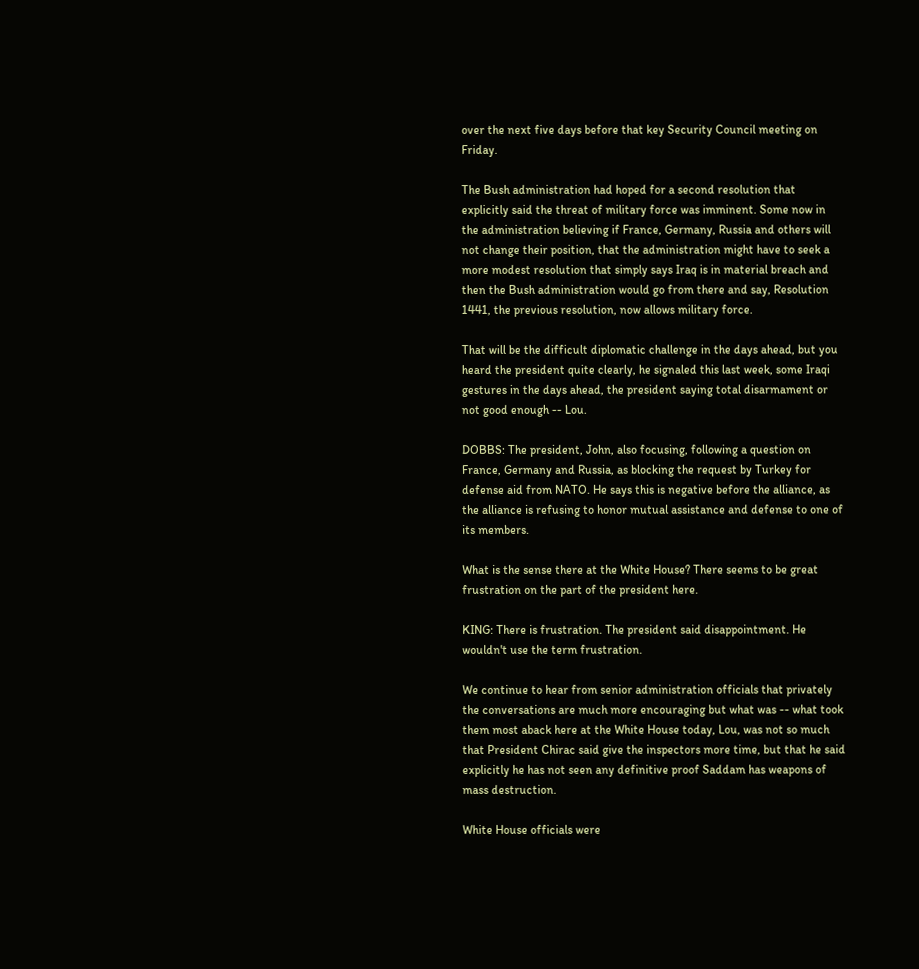over the next five days before that key Security Council meeting on Friday.

The Bush administration had hoped for a second resolution that explicitly said the threat of military force was imminent. Some now in the administration believing if France, Germany, Russia and others will not change their position, that the administration might have to seek a more modest resolution that simply says Iraq is in material breach and then the Bush administration would go from there and say, Resolution 1441, the previous resolution, now allows military force.

That will be the difficult diplomatic challenge in the days ahead, but you heard the president quite clearly, he signaled this last week, some Iraqi gestures in the days ahead, the president saying total disarmament or not good enough -- Lou.

DOBBS: The president, John, also focusing, following a question on France, Germany and Russia, as blocking the request by Turkey for defense aid from NATO. He says this is negative before the alliance, as the alliance is refusing to honor mutual assistance and defense to one of its members.

What is the sense there at the White House? There seems to be great frustration on the part of the president here.

KING: There is frustration. The president said disappointment. He wouldn't use the term frustration.

We continue to hear from senior administration officials that privately the conversations are much more encouraging but what was -- what took them most aback here at the White House today, Lou, was not so much that President Chirac said give the inspectors more time, but that he said explicitly he has not seen any definitive proof Saddam has weapons of mass destruction.

White House officials were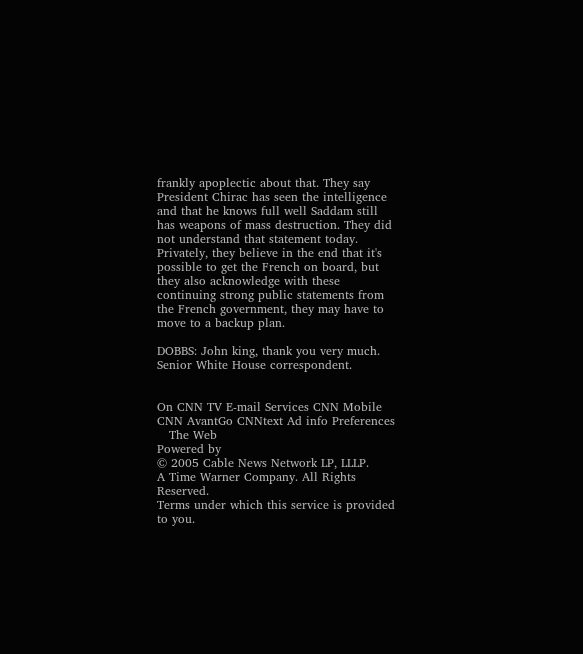frankly apoplectic about that. They say President Chirac has seen the intelligence and that he knows full well Saddam still has weapons of mass destruction. They did not understand that statement today. Privately, they believe in the end that it's possible to get the French on board, but they also acknowledge with these continuing strong public statements from the French government, they may have to move to a backup plan.

DOBBS: John king, thank you very much. Senior White House correspondent.


On CNN TV E-mail Services CNN Mobile CNN AvantGo CNNtext Ad info Preferences
   The Web
Powered by
© 2005 Cable News Network LP, LLLP.
A Time Warner Company. All Rights Reserved.
Terms under which this service is provided to you.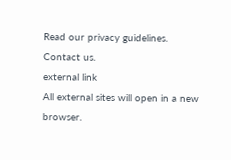Read our privacy guidelines. Contact us.
external link
All external sites will open in a new browser.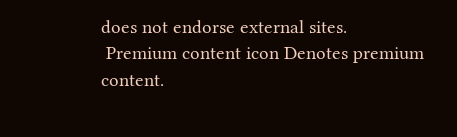does not endorse external sites.
 Premium content icon Denotes premium content.